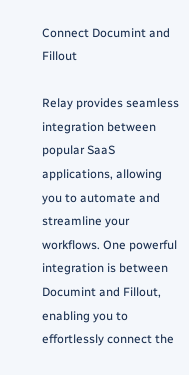Connect Documint and Fillout

Relay provides seamless integration between popular SaaS applications, allowing you to automate and streamline your workflows. One powerful integration is between Documint and Fillout, enabling you to effortlessly connect the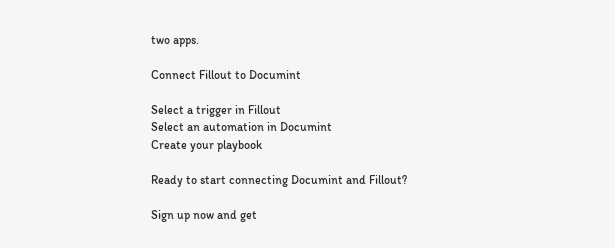two apps.

Connect Fillout to Documint

Select a trigger in Fillout
Select an automation in Documint
Create your playbook

Ready to start connecting Documint and Fillout?

Sign up now and get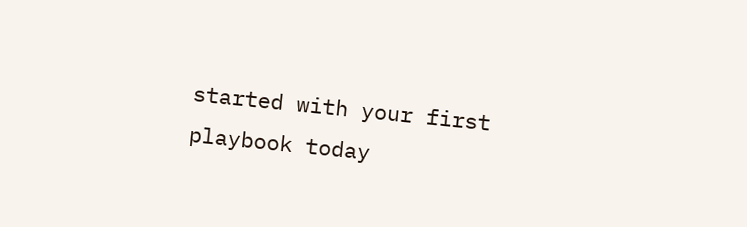started with your first playbook today